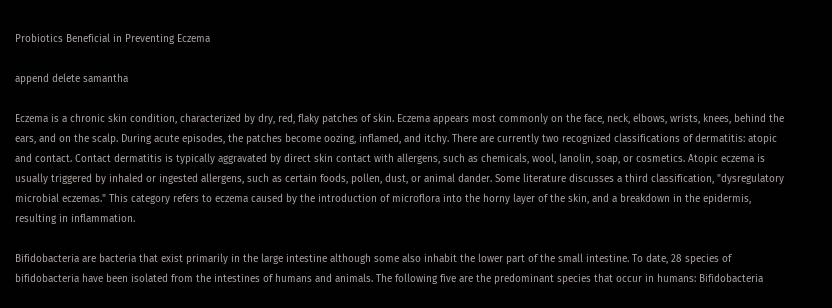Probiotics Beneficial in Preventing Eczema

append delete samantha

Eczema is a chronic skin condition, characterized by dry, red, flaky patches of skin. Eczema appears most commonly on the face, neck, elbows, wrists, knees, behind the ears, and on the scalp. During acute episodes, the patches become oozing, inflamed, and itchy. There are currently two recognized classifications of dermatitis: atopic and contact. Contact dermatitis is typically aggravated by direct skin contact with allergens, such as chemicals, wool, lanolin, soap, or cosmetics. Atopic eczema is usually triggered by inhaled or ingested allergens, such as certain foods, pollen, dust, or animal dander. Some literature discusses a third classification, "dysregulatory microbial eczemas." This category refers to eczema caused by the introduction of microflora into the horny layer of the skin, and a breakdown in the epidermis, resulting in inflammation.

Bifidobacteria are bacteria that exist primarily in the large intestine although some also inhabit the lower part of the small intestine. To date, 28 species of bifidobacteria have been isolated from the intestines of humans and animals. The following five are the predominant species that occur in humans: Bifidobacteria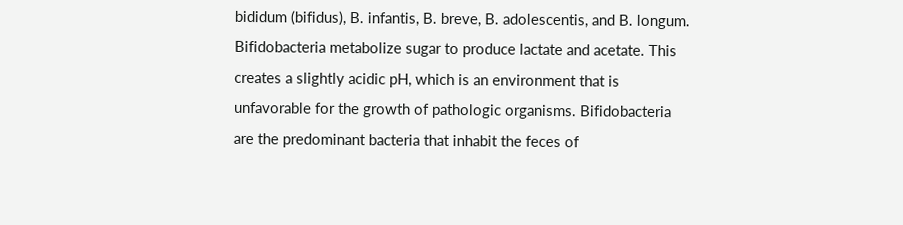bididum (bifidus), B. infantis, B. breve, B. adolescentis, and B. longum. Bifidobacteria metabolize sugar to produce lactate and acetate. This creates a slightly acidic pH, which is an environment that is unfavorable for the growth of pathologic organisms. Bifidobacteria are the predominant bacteria that inhabit the feces of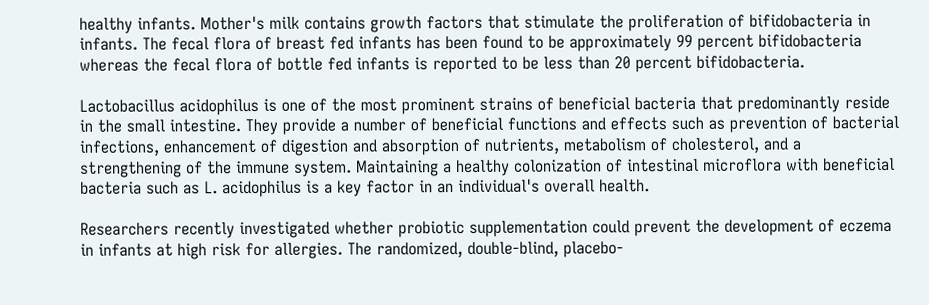healthy infants. Mother's milk contains growth factors that stimulate the proliferation of bifidobacteria in infants. The fecal flora of breast fed infants has been found to be approximately 99 percent bifidobacteria whereas the fecal flora of bottle fed infants is reported to be less than 20 percent bifidobacteria.

Lactobacillus acidophilus is one of the most prominent strains of beneficial bacteria that predominantly reside in the small intestine. They provide a number of beneficial functions and effects such as prevention of bacterial infections, enhancement of digestion and absorption of nutrients, metabolism of cholesterol, and a strengthening of the immune system. Maintaining a healthy colonization of intestinal microflora with beneficial bacteria such as L. acidophilus is a key factor in an individual's overall health.

Researchers recently investigated whether probiotic supplementation could prevent the development of eczema in infants at high risk for allergies. The randomized, double-blind, placebo-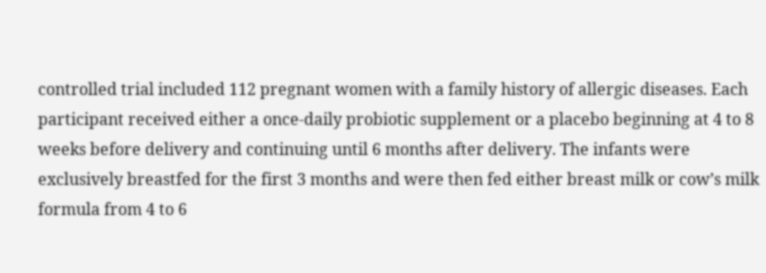controlled trial included 112 pregnant women with a family history of allergic diseases. Each participant received either a once-daily probiotic supplement or a placebo beginning at 4 to 8 weeks before delivery and continuing until 6 months after delivery. The infants were exclusively breastfed for the first 3 months and were then fed either breast milk or cow’s milk formula from 4 to 6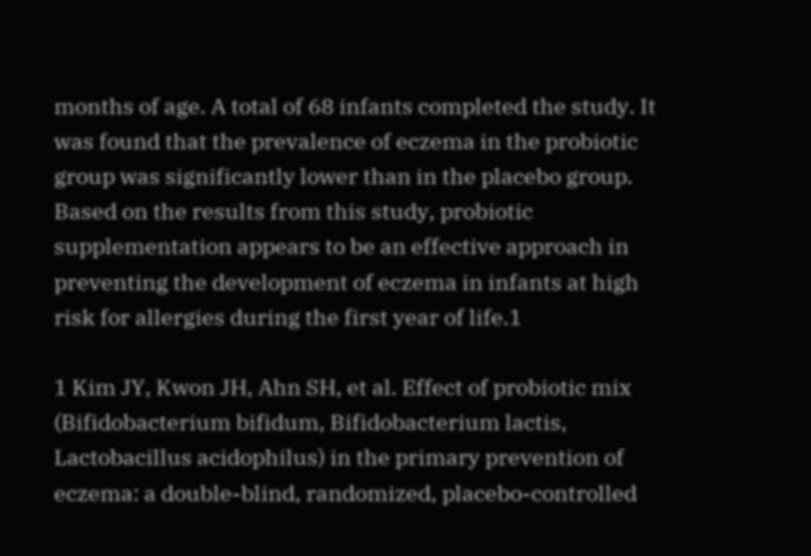months of age. A total of 68 infants completed the study. It was found that the prevalence of eczema in the probiotic group was significantly lower than in the placebo group. Based on the results from this study, probiotic supplementation appears to be an effective approach in preventing the development of eczema in infants at high risk for allergies during the first year of life.1

1 Kim JY, Kwon JH, Ahn SH, et al. Effect of probiotic mix (Bifidobacterium bifidum, Bifidobacterium lactis, Lactobacillus acidophilus) in the primary prevention of eczema: a double-blind, randomized, placebo-controlled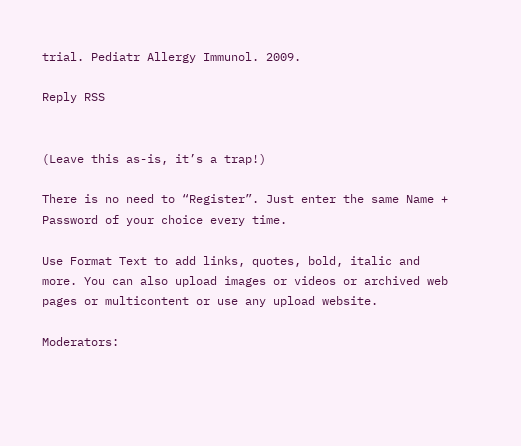trial. Pediatr Allergy Immunol. 2009.

Reply RSS


(Leave this as-is, it’s a trap!)

There is no need to “Register”. Just enter the same Name + Password of your choice every time.

Use Format Text to add links, quotes, bold, italic and more. You can also upload images or videos or archived web pages or multicontent or use any upload website.

Moderators: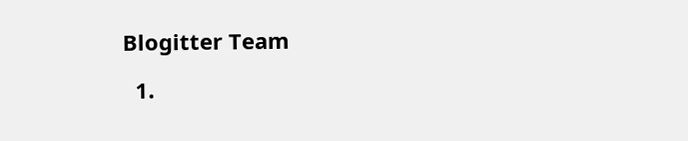Blogitter Team

  1.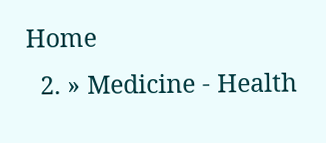Home
  2. » Medicine - Health